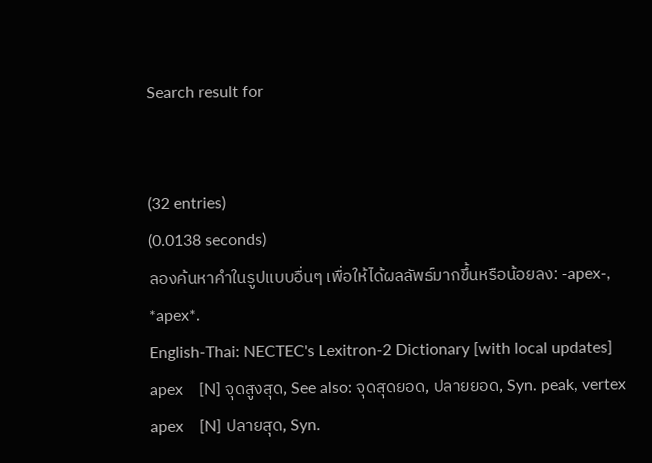Search result for


(32 entries)
(0.0138 seconds)
ลองค้นหาคำในรูปแบบอื่นๆ เพื่อให้ได้ผลลัพธ์มากขึ้นหรือน้อยลง: -apex-, *apex*.
English-Thai: NECTEC's Lexitron-2 Dictionary [with local updates]
apex    [N] จุดสูงสุด, See also: จุดสุดยอด, ปลายยอด, Syn. peak, vertex
apex    [N] ปลายสุด, Syn.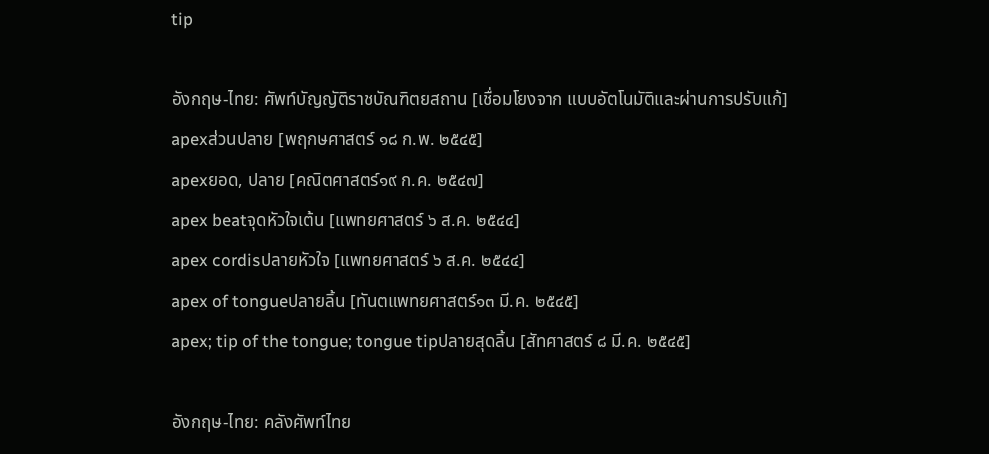tip

อังกฤษ-ไทย: ศัพท์บัญญัติราชบัณฑิตยสถาน [เชื่อมโยงจาก แบบอัตโนมัติและผ่านการปรับแก้]
apexส่วนปลาย [พฤกษศาสตร์ ๑๘ ก.พ. ๒๕๔๕]
apexยอด, ปลาย [คณิตศาสตร์๑๙ ก.ค. ๒๕๔๗]
apex beatจุดหัวใจเต้น [แพทยศาสตร์ ๖ ส.ค. ๒๕๔๔]
apex cordisปลายหัวใจ [แพทยศาสตร์ ๖ ส.ค. ๒๕๔๔]
apex of tongueปลายลิ้น [ทันตแพทยศาสตร์๑๓ มี.ค. ๒๕๔๕]
apex; tip of the tongue; tongue tipปลายสุดลิ้น [สัทศาสตร์ ๘ มี.ค. ๒๕๔๕]

อังกฤษ-ไทย: คลังศัพท์ไทย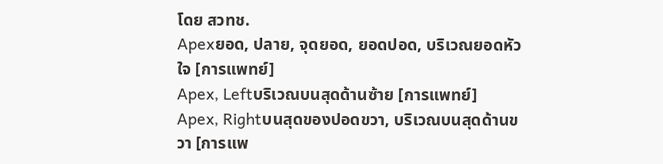โดย สวทช.
Apexยอด, ปลาย, จุดยอด, ยอดปอด, บริเวณยอดหัวใจ [การแพทย์]
Apex, Leftบริเวณบนสุดด้านซ้าย [การแพทย์]
Apex, Rightบนสุดของปอดขวา, บริเวณบนสุดด้านขวา [การแพ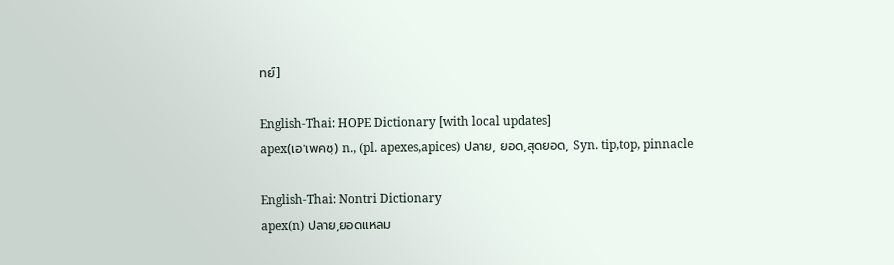ทย์]

English-Thai: HOPE Dictionary [with local updates]
apex(เอ'เพคซฺ) n., (pl. apexes,apices) ปลาย, ยอด,สุดยอด, Syn. tip,top, pinnacle

English-Thai: Nontri Dictionary
apex(n) ปลาย,ยอดแหลม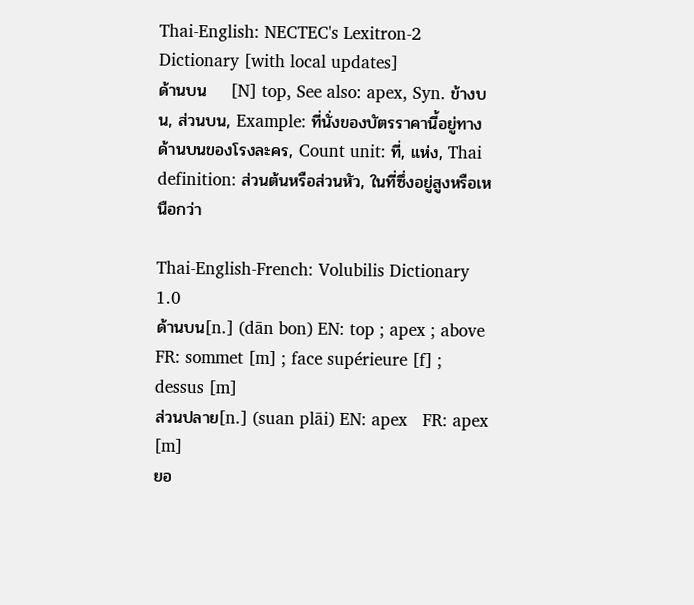Thai-English: NECTEC's Lexitron-2 Dictionary [with local updates]
ด้านบน    [N] top, See also: apex, Syn. ข้างบน, ส่วนบน, Example: ที่นั่งของบัตรราคานี้อยู่ทางด้านบนของโรงละคร, Count unit: ที่, แห่ง, Thai definition: ส่วนต้นหรือส่วนหัว, ในที่ซึ่งอยู่สูงหรือเหนือกว่า

Thai-English-French: Volubilis Dictionary 1.0
ด้านบน[n.] (dān bon) EN: top ; apex ; above   FR: sommet [m] ; face supérieure [f] ; dessus [m]
ส่วนปลาย[n.] (suan plāi) EN: apex   FR: apex [m]
ยอ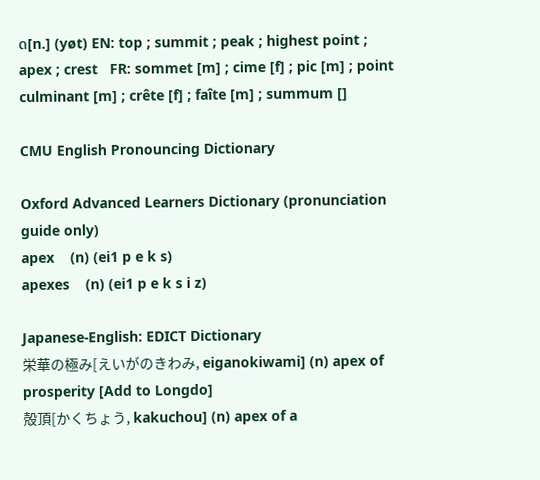ด[n.] (yøt) EN: top ; summit ; peak ; highest point ; apex ; crest   FR: sommet [m] ; cime [f] ; pic [m] ; point culminant [m] ; crête [f] ; faîte [m] ; summum []

CMU English Pronouncing Dictionary

Oxford Advanced Learners Dictionary (pronunciation guide only)
apex    (n) (ei1 p e k s)
apexes    (n) (ei1 p e k s i z)

Japanese-English: EDICT Dictionary
栄華の極み[えいがのきわみ, eiganokiwami] (n) apex of prosperity [Add to Longdo]
殻頂[かくちょう, kakuchou] (n) apex of a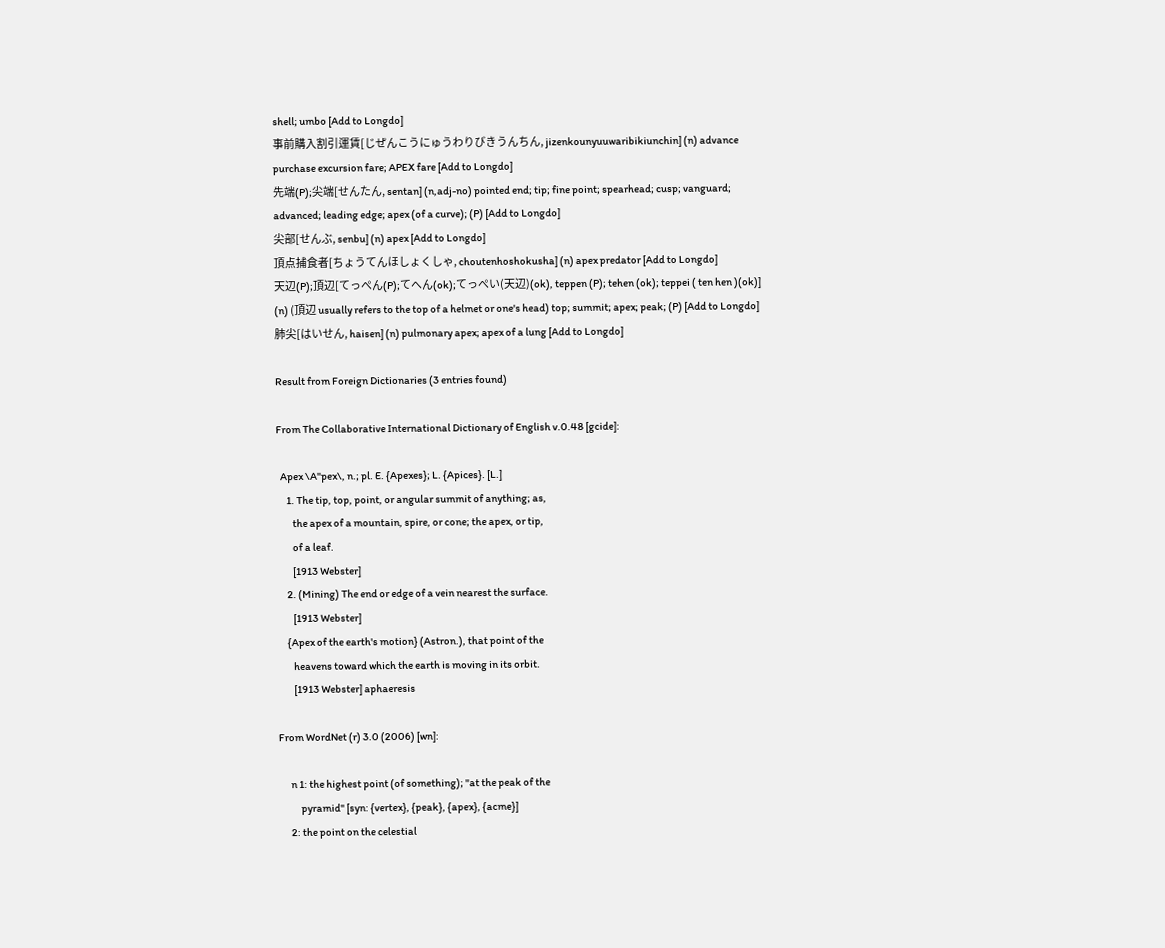shell; umbo [Add to Longdo]
事前購入割引運賃[じぜんこうにゅうわりびきうんちん, jizenkounyuuwaribikiunchin] (n) advance purchase excursion fare; APEX fare [Add to Longdo]
先端(P);尖端[せんたん, sentan] (n,adj-no) pointed end; tip; fine point; spearhead; cusp; vanguard; advanced; leading edge; apex (of a curve); (P) [Add to Longdo]
尖部[せんぶ, senbu] (n) apex [Add to Longdo]
頂点捕食者[ちょうてんほしょくしゃ, choutenhoshokusha] (n) apex predator [Add to Longdo]
天辺(P);頂辺[てっぺん(P);てへん(ok);てっぺい(天辺)(ok), teppen (P); tehen (ok); teppei ( ten hen )(ok)] (n) (頂辺 usually refers to the top of a helmet or one's head) top; summit; apex; peak; (P) [Add to Longdo]
肺尖[はいせん, haisen] (n) pulmonary apex; apex of a lung [Add to Longdo]

Result from Foreign Dictionaries (3 entries found)

From The Collaborative International Dictionary of English v.0.48 [gcide]:

  Apex \A"pex\, n.; pl. E. {Apexes}; L. {Apices}. [L.]
     1. The tip, top, point, or angular summit of anything; as,
        the apex of a mountain, spire, or cone; the apex, or tip,
        of a leaf.
        [1913 Webster]
     2. (Mining) The end or edge of a vein nearest the surface.
        [1913 Webster]
     {Apex of the earth's motion} (Astron.), that point of the
        heavens toward which the earth is moving in its orbit.
        [1913 Webster] aphaeresis

From WordNet (r) 3.0 (2006) [wn]:

      n 1: the highest point (of something); "at the peak of the
           pyramid" [syn: {vertex}, {peak}, {apex}, {acme}]
      2: the point on the celestial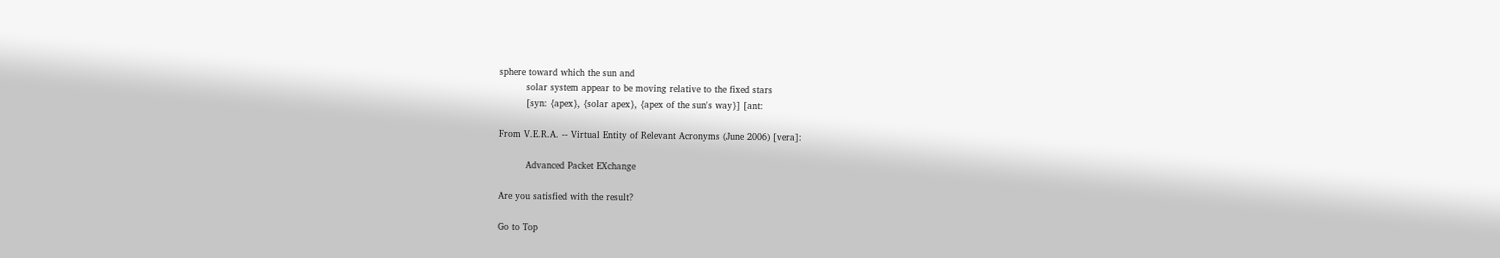sphere toward which the sun and
         solar system appear to be moving relative to the fixed stars
         [syn: {apex}, {solar apex}, {apex of the sun's way}] [ant:

From V.E.R.A. -- Virtual Entity of Relevant Acronyms (June 2006) [vera]:

         Advanced Packet EXchange

Are you satisfied with the result?

Go to Top